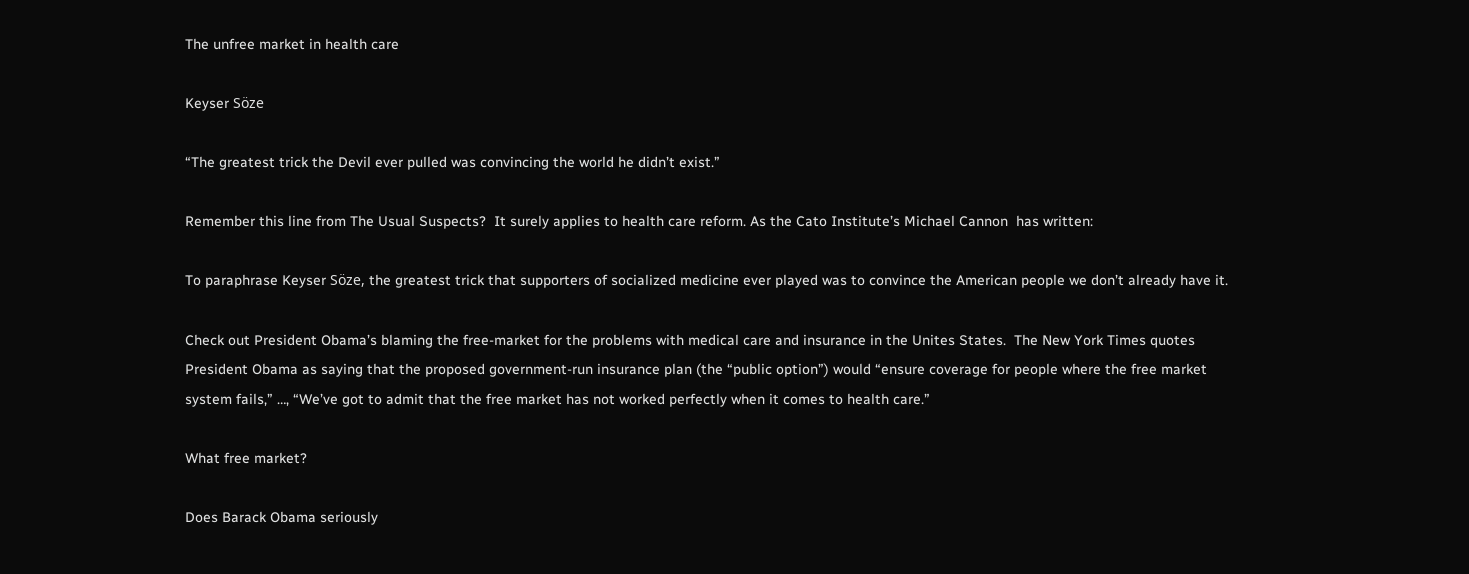The unfree market in health care

Keyser Söze

“The greatest trick the Devil ever pulled was convincing the world he didn’t exist.”

Remember this line from The Usual Suspects?  It surely applies to health care reform. As the Cato Institute’s Michael Cannon  has written:

To paraphrase Keyser Söze, the greatest trick that supporters of socialized medicine ever played was to convince the American people we don’t already have it.

Check out President Obama’s blaming the free-market for the problems with medical care and insurance in the Unites States.  The New York Times quotes President Obama as saying that the proposed government-run insurance plan (the “public option”) would “ensure coverage for people where the free market system fails,” …, “We’ve got to admit that the free market has not worked perfectly when it comes to health care.”

What free market?

Does Barack Obama seriously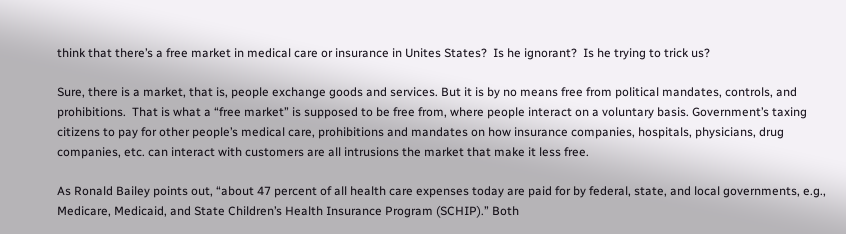think that there’s a free market in medical care or insurance in Unites States?  Is he ignorant?  Is he trying to trick us?

Sure, there is a market, that is, people exchange goods and services. But it is by no means free from political mandates, controls, and prohibitions.  That is what a “free market” is supposed to be free from, where people interact on a voluntary basis. Government’s taxing citizens to pay for other people’s medical care, prohibitions and mandates on how insurance companies, hospitals, physicians, drug companies, etc. can interact with customers are all intrusions the market that make it less free.

As Ronald Bailey points out, “about 47 percent of all health care expenses today are paid for by federal, state, and local governments, e.g., Medicare, Medicaid, and State Children’s Health Insurance Program (SCHIP).” Both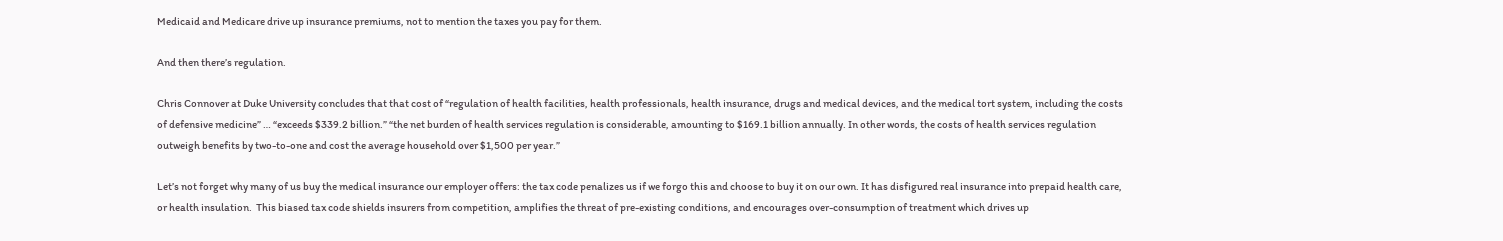Medicaid and Medicare drive up insurance premiums, not to mention the taxes you pay for them.

And then there’s regulation.

Chris Connover at Duke University concludes that that cost of “regulation of health facilities, health professionals, health insurance, drugs and medical devices, and the medical tort system, including the costs of defensive medicine” … “exceeds $339.2 billion.” “the net burden of health services regulation is considerable, amounting to $169.1 billion annually. In other words, the costs of health services regulation outweigh benefits by two-to-one and cost the average household over $1,500 per year.”

Let’s not forget why many of us buy the medical insurance our employer offers: the tax code penalizes us if we forgo this and choose to buy it on our own. It has disfigured real insurance into prepaid health care, or health insulation.  This biased tax code shields insurers from competition, amplifies the threat of pre-existing conditions, and encourages over-consumption of treatment which drives up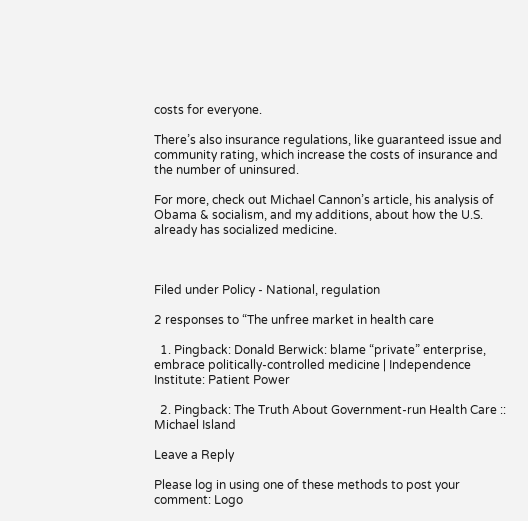costs for everyone.

There’s also insurance regulations, like guaranteed issue and community rating, which increase the costs of insurance and the number of uninsured.

For more, check out Michael Cannon’s article, his analysis of Obama & socialism, and my additions, about how the U.S. already has socialized medicine.



Filed under Policy - National, regulation

2 responses to “The unfree market in health care

  1. Pingback: Donald Berwick: blame “private” enterprise, embrace politically-controlled medicine | Independence Institute: Patient Power

  2. Pingback: The Truth About Government-run Health Care :: Michael Island

Leave a Reply

Please log in using one of these methods to post your comment: Logo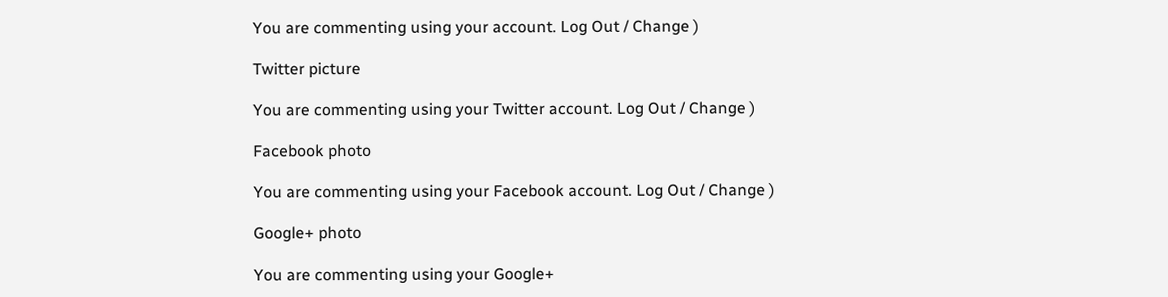You are commenting using your account. Log Out / Change )

Twitter picture

You are commenting using your Twitter account. Log Out / Change )

Facebook photo

You are commenting using your Facebook account. Log Out / Change )

Google+ photo

You are commenting using your Google+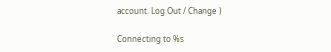account. Log Out / Change )

Connecting to %s